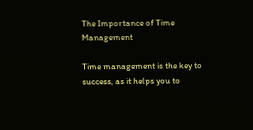The Importance of Time Management

Time management is the key to success, as it helps you to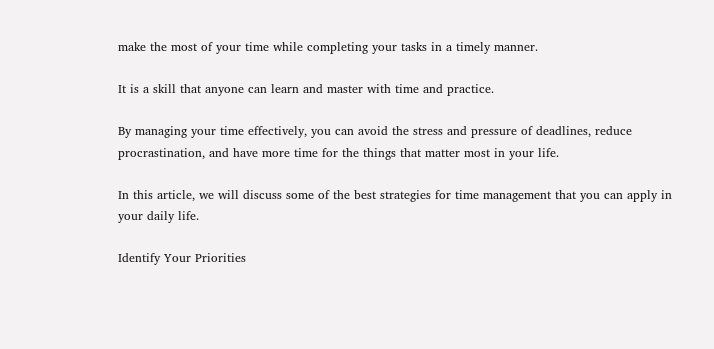make the most of your time while completing your tasks in a timely manner.

It is a skill that anyone can learn and master with time and practice.

By managing your time effectively, you can avoid the stress and pressure of deadlines, reduce procrastination, and have more time for the things that matter most in your life.

In this article, we will discuss some of the best strategies for time management that you can apply in your daily life.

Identify Your Priorities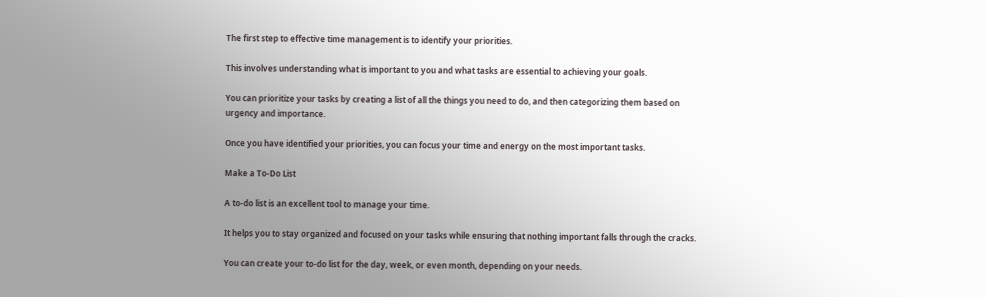The first step to effective time management is to identify your priorities.

This involves understanding what is important to you and what tasks are essential to achieving your goals.

You can prioritize your tasks by creating a list of all the things you need to do, and then categorizing them based on urgency and importance.

Once you have identified your priorities, you can focus your time and energy on the most important tasks.

Make a To-Do List

A to-do list is an excellent tool to manage your time.

It helps you to stay organized and focused on your tasks while ensuring that nothing important falls through the cracks.

You can create your to-do list for the day, week, or even month, depending on your needs.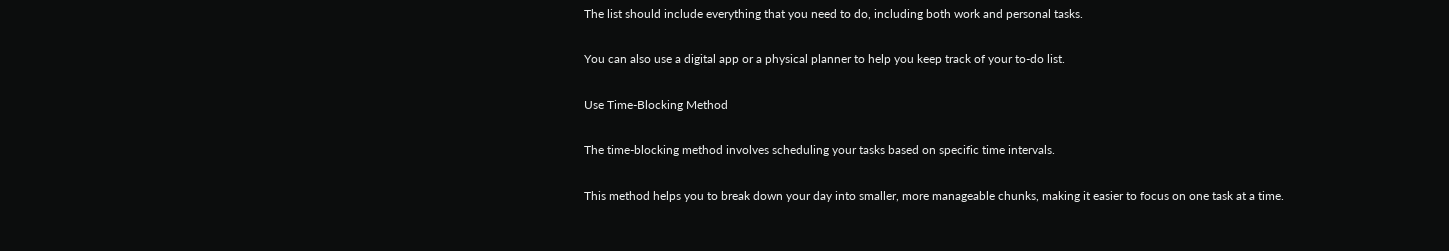The list should include everything that you need to do, including both work and personal tasks.

You can also use a digital app or a physical planner to help you keep track of your to-do list.

Use Time-Blocking Method

The time-blocking method involves scheduling your tasks based on specific time intervals.

This method helps you to break down your day into smaller, more manageable chunks, making it easier to focus on one task at a time.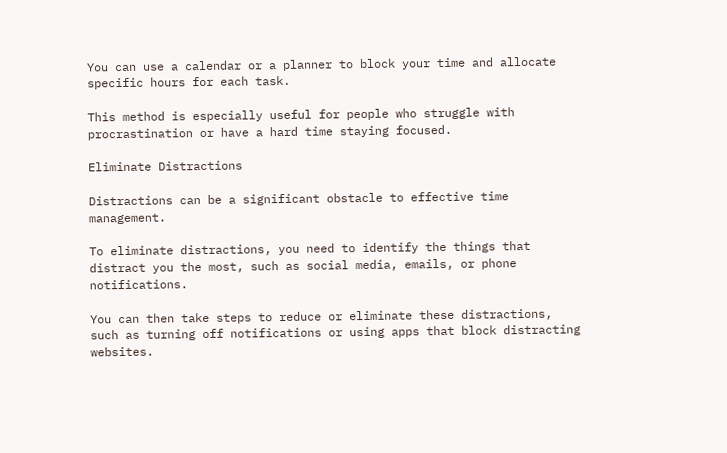You can use a calendar or a planner to block your time and allocate specific hours for each task.

This method is especially useful for people who struggle with procrastination or have a hard time staying focused.

Eliminate Distractions

Distractions can be a significant obstacle to effective time management.

To eliminate distractions, you need to identify the things that distract you the most, such as social media, emails, or phone notifications.

You can then take steps to reduce or eliminate these distractions, such as turning off notifications or using apps that block distracting websites.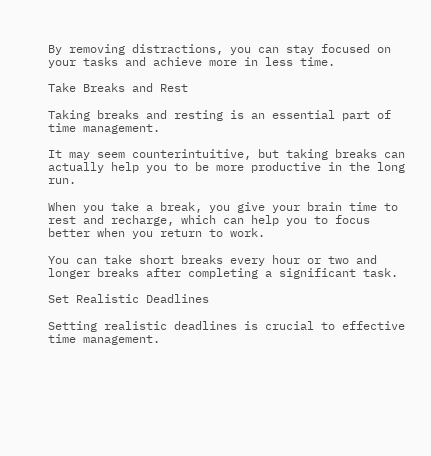By removing distractions, you can stay focused on your tasks and achieve more in less time.

Take Breaks and Rest

Taking breaks and resting is an essential part of time management.

It may seem counterintuitive, but taking breaks can actually help you to be more productive in the long run.

When you take a break, you give your brain time to rest and recharge, which can help you to focus better when you return to work.

You can take short breaks every hour or two and longer breaks after completing a significant task.

Set Realistic Deadlines

Setting realistic deadlines is crucial to effective time management.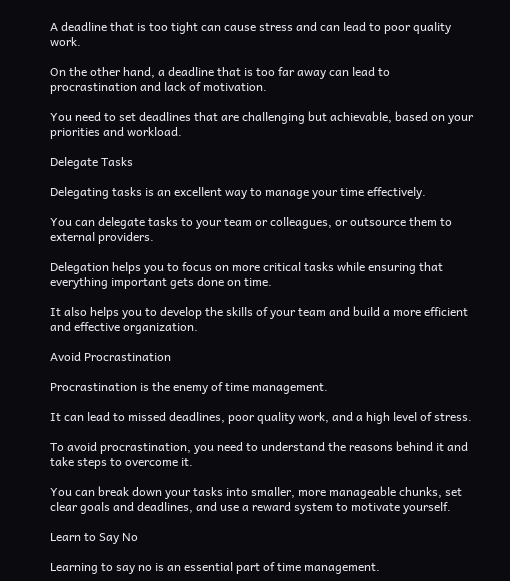A deadline that is too tight can cause stress and can lead to poor quality work.

On the other hand, a deadline that is too far away can lead to procrastination and lack of motivation.

You need to set deadlines that are challenging but achievable, based on your priorities and workload.

Delegate Tasks

Delegating tasks is an excellent way to manage your time effectively.

You can delegate tasks to your team or colleagues, or outsource them to external providers.

Delegation helps you to focus on more critical tasks while ensuring that everything important gets done on time.

It also helps you to develop the skills of your team and build a more efficient and effective organization.

Avoid Procrastination

Procrastination is the enemy of time management.

It can lead to missed deadlines, poor quality work, and a high level of stress.

To avoid procrastination, you need to understand the reasons behind it and take steps to overcome it.

You can break down your tasks into smaller, more manageable chunks, set clear goals and deadlines, and use a reward system to motivate yourself.

Learn to Say No

Learning to say no is an essential part of time management.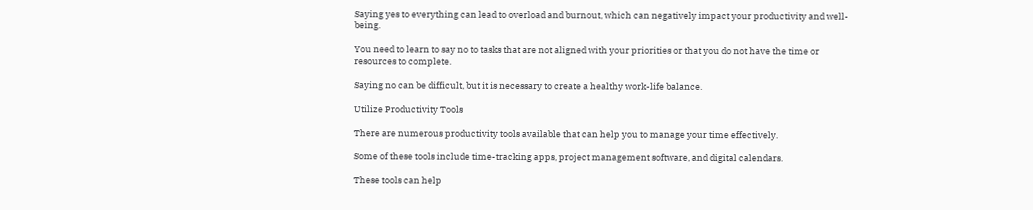Saying yes to everything can lead to overload and burnout, which can negatively impact your productivity and well-being.

You need to learn to say no to tasks that are not aligned with your priorities or that you do not have the time or resources to complete.

Saying no can be difficult, but it is necessary to create a healthy work-life balance.

Utilize Productivity Tools

There are numerous productivity tools available that can help you to manage your time effectively.

Some of these tools include time-tracking apps, project management software, and digital calendars.

These tools can help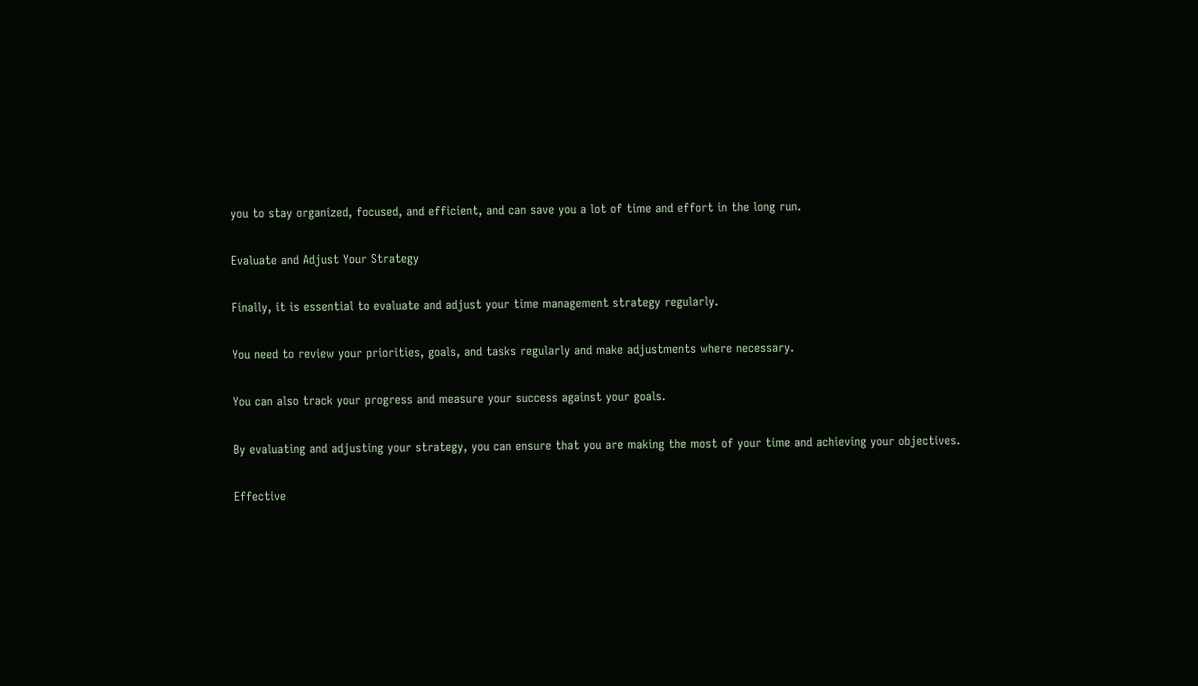you to stay organized, focused, and efficient, and can save you a lot of time and effort in the long run.

Evaluate and Adjust Your Strategy

Finally, it is essential to evaluate and adjust your time management strategy regularly.

You need to review your priorities, goals, and tasks regularly and make adjustments where necessary.

You can also track your progress and measure your success against your goals.

By evaluating and adjusting your strategy, you can ensure that you are making the most of your time and achieving your objectives.

Effective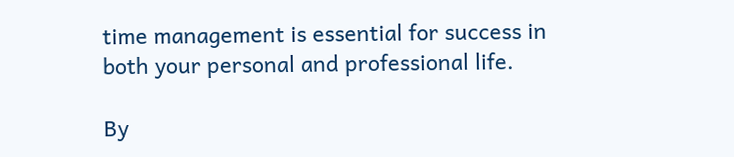time management is essential for success in both your personal and professional life.

By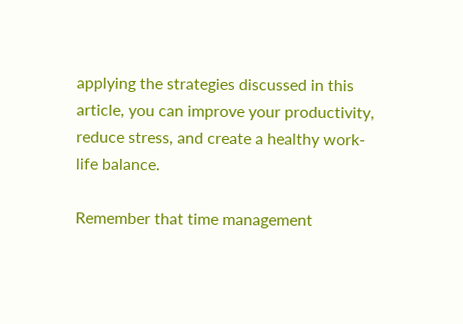applying the strategies discussed in this article, you can improve your productivity, reduce stress, and create a healthy work-life balance.

Remember that time management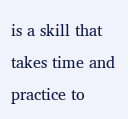is a skill that takes time and practice to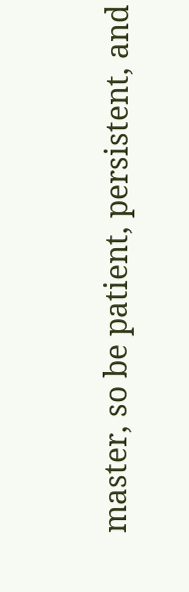master, so be patient, persistent, and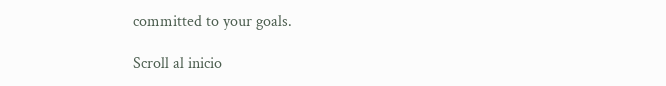committed to your goals.

Scroll al inicio